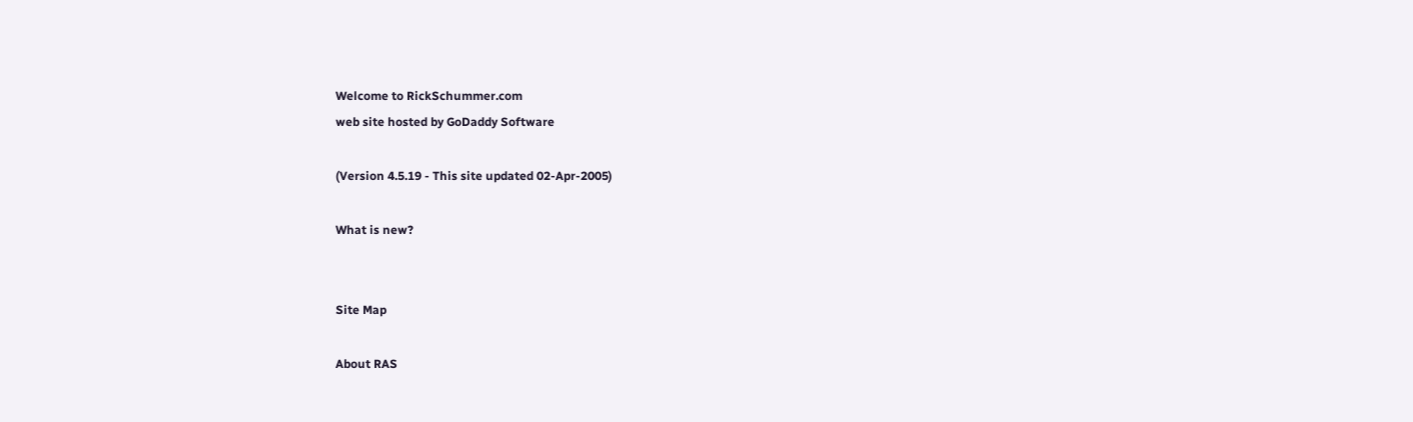Welcome to RickSchummer.com
web site hosted by GoDaddy Software

(Version 4.5.19 - This site updated 02-Apr-2005)

What is new?


Site Map

About RAS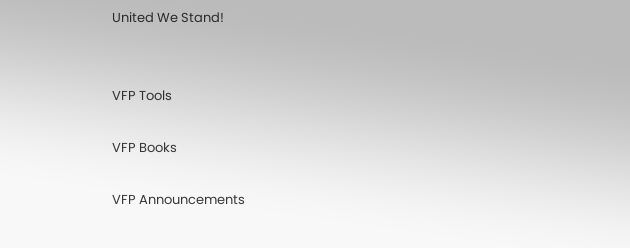United We Stand!


VFP Tools

VFP Books

VFP Announcements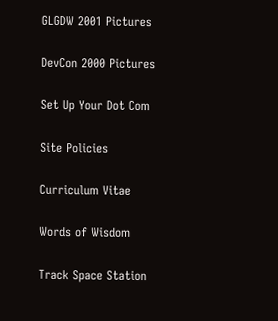GLGDW 2001 Pictures

DevCon 2000 Pictures

Set Up Your Dot Com

Site Policies

Curriculum Vitae

Words of Wisdom

Track Space Station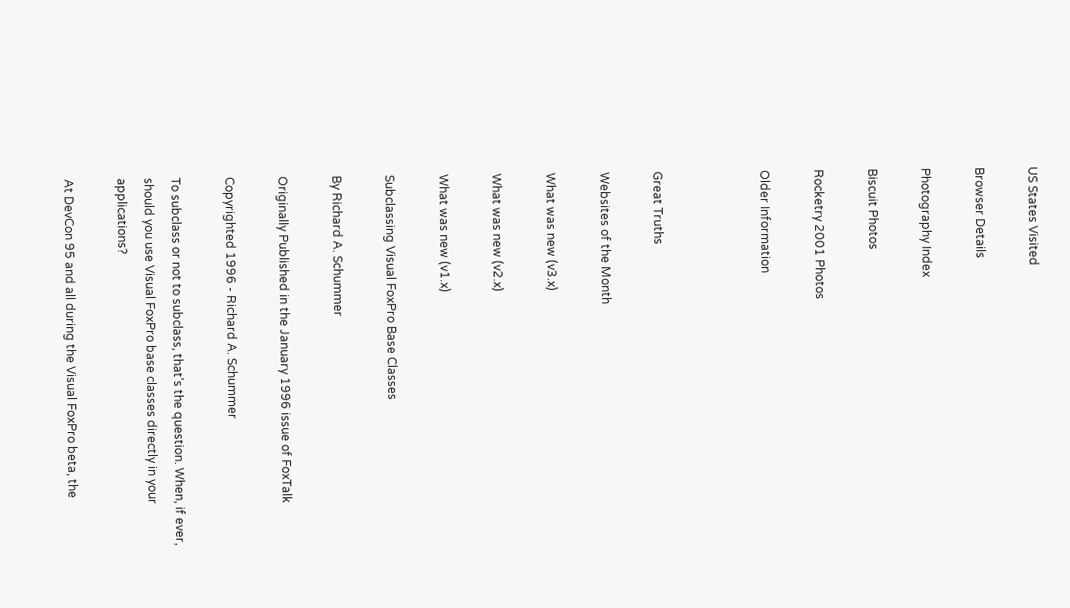US States Visited

Browser Details

Photography Index

Biscuit Photos

Rocketry 2001 Photos

Older Information



Great Truths

Websites of the Month

What was new (v3.x)

What was new (v2.x)

What was new (v1.x)

Subclassing Visual FoxPro Base Classes

By Richard A. Schummer

Originally Published in the January 1996 issue of FoxTalk

Copyrighted 1996 - Richard A. Schummer

To subclass or not to subclass, that's the question. When, if ever, should you use Visual FoxPro base classes directly in your applications?

At DevCon 95 and all during the Visual FoxPro beta, the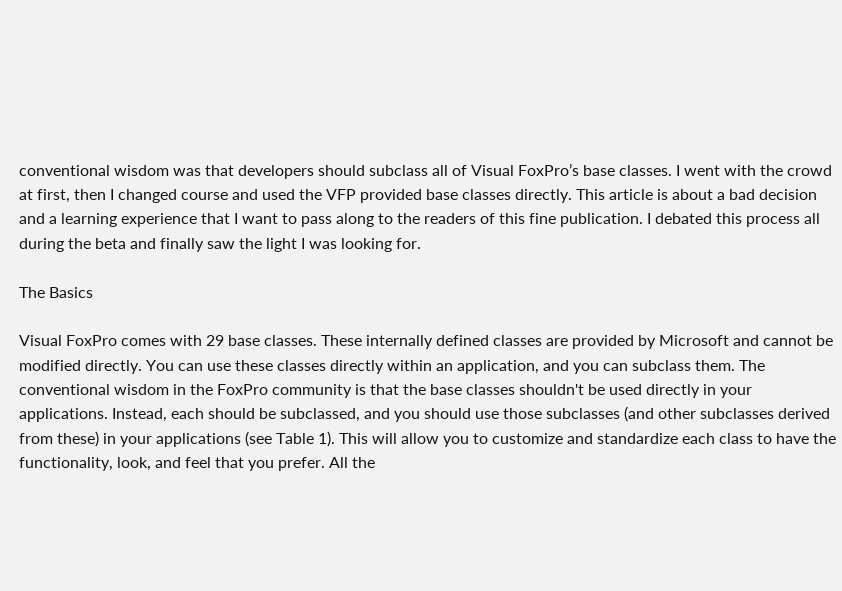conventional wisdom was that developers should subclass all of Visual FoxPro’s base classes. I went with the crowd at first, then I changed course and used the VFP provided base classes directly. This article is about a bad decision and a learning experience that I want to pass along to the readers of this fine publication. I debated this process all during the beta and finally saw the light I was looking for.

The Basics

Visual FoxPro comes with 29 base classes. These internally defined classes are provided by Microsoft and cannot be modified directly. You can use these classes directly within an application, and you can subclass them. The conventional wisdom in the FoxPro community is that the base classes shouldn't be used directly in your applications. Instead, each should be subclassed, and you should use those subclasses (and other subclasses derived from these) in your applications (see Table 1). This will allow you to customize and standardize each class to have the functionality, look, and feel that you prefer. All the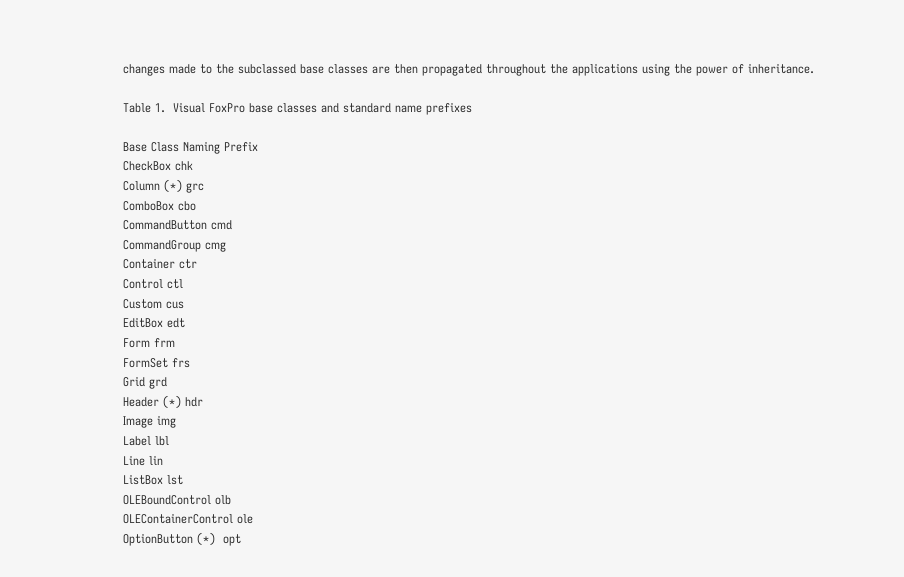changes made to the subclassed base classes are then propagated throughout the applications using the power of inheritance.

Table 1.  Visual FoxPro base classes and standard name prefixes

Base Class Naming Prefix
CheckBox chk
Column (*) grc
ComboBox cbo
CommandButton cmd
CommandGroup cmg
Container ctr
Control ctl
Custom cus
EditBox edt
Form frm
FormSet frs
Grid grd
Header (*) hdr
Image img
Label lbl
Line lin
ListBox lst
OLEBoundControl olb
OLEContainerControl ole
OptionButton (*)  opt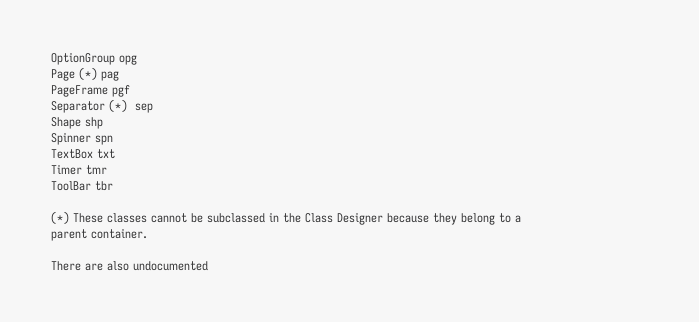OptionGroup opg
Page (*) pag
PageFrame pgf
Separator (*)  sep
Shape shp
Spinner spn
TextBox txt
Timer tmr
ToolBar tbr

(*) These classes cannot be subclassed in the Class Designer because they belong to a parent container.

There are also undocumented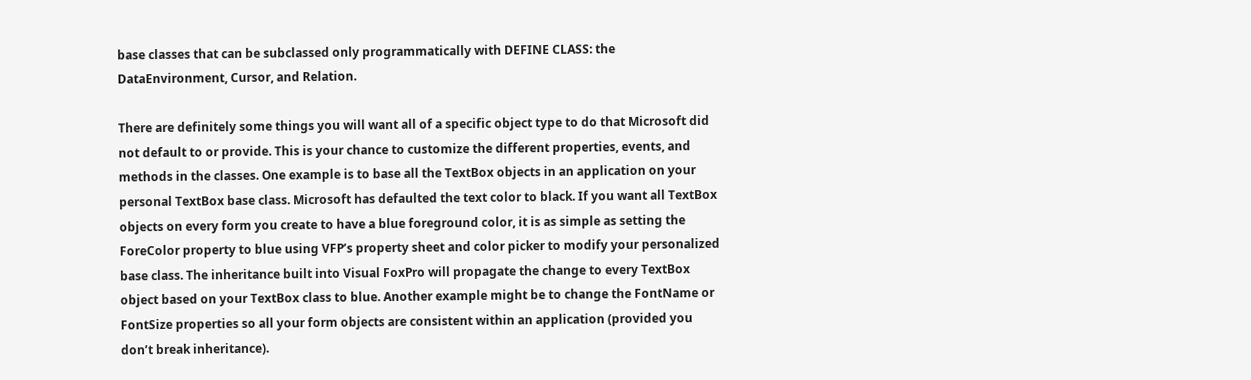base classes that can be subclassed only programmatically with DEFINE CLASS: the DataEnvironment, Cursor, and Relation.

There are definitely some things you will want all of a specific object type to do that Microsoft did not default to or provide. This is your chance to customize the different properties, events, and methods in the classes. One example is to base all the TextBox objects in an application on your personal TextBox base class. Microsoft has defaulted the text color to black. If you want all TextBox objects on every form you create to have a blue foreground color, it is as simple as setting the ForeColor property to blue using VFP’s property sheet and color picker to modify your personalized base class. The inheritance built into Visual FoxPro will propagate the change to every TextBox object based on your TextBox class to blue. Another example might be to change the FontName or FontSize properties so all your form objects are consistent within an application (provided you don’t break inheritance).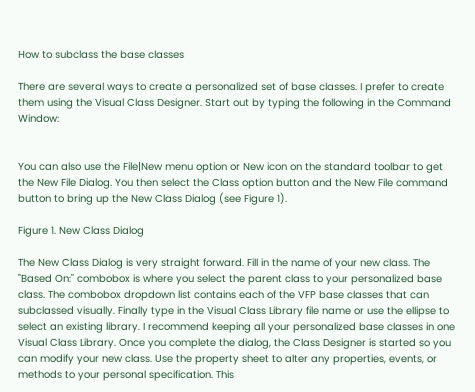How to subclass the base classes

There are several ways to create a personalized set of base classes. I prefer to create them using the Visual Class Designer. Start out by typing the following in the Command Window:


You can also use the File|New menu option or New icon on the standard toolbar to get the New File Dialog. You then select the Class option button and the New File command button to bring up the New Class Dialog (see Figure 1).

Figure 1. New Class Dialog

The New Class Dialog is very straight forward. Fill in the name of your new class. The "Based On:" combobox is where you select the parent class to your personalized base class. The combobox dropdown list contains each of the VFP base classes that can subclassed visually. Finally type in the Visual Class Library file name or use the ellipse to select an existing library. I recommend keeping all your personalized base classes in one Visual Class Library. Once you complete the dialog, the Class Designer is started so you can modify your new class. Use the property sheet to alter any properties, events, or methods to your personal specification. This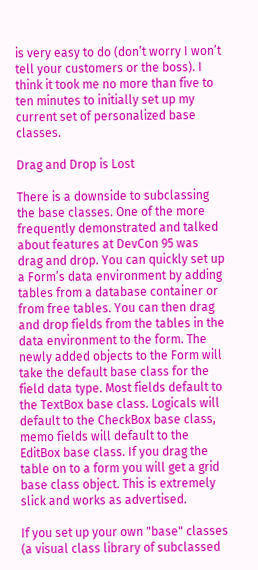is very easy to do (don’t worry I won’t tell your customers or the boss). I think it took me no more than five to ten minutes to initially set up my current set of personalized base classes.

Drag and Drop is Lost

There is a downside to subclassing the base classes. One of the more frequently demonstrated and talked about features at DevCon 95 was drag and drop. You can quickly set up a Form’s data environment by adding tables from a database container or from free tables. You can then drag and drop fields from the tables in the data environment to the form. The newly added objects to the Form will take the default base class for the field data type. Most fields default to the TextBox base class. Logicals will default to the CheckBox base class, memo fields will default to the EditBox base class. If you drag the table on to a form you will get a grid base class object. This is extremely slick and works as advertised.

If you set up your own "base" classes (a visual class library of subclassed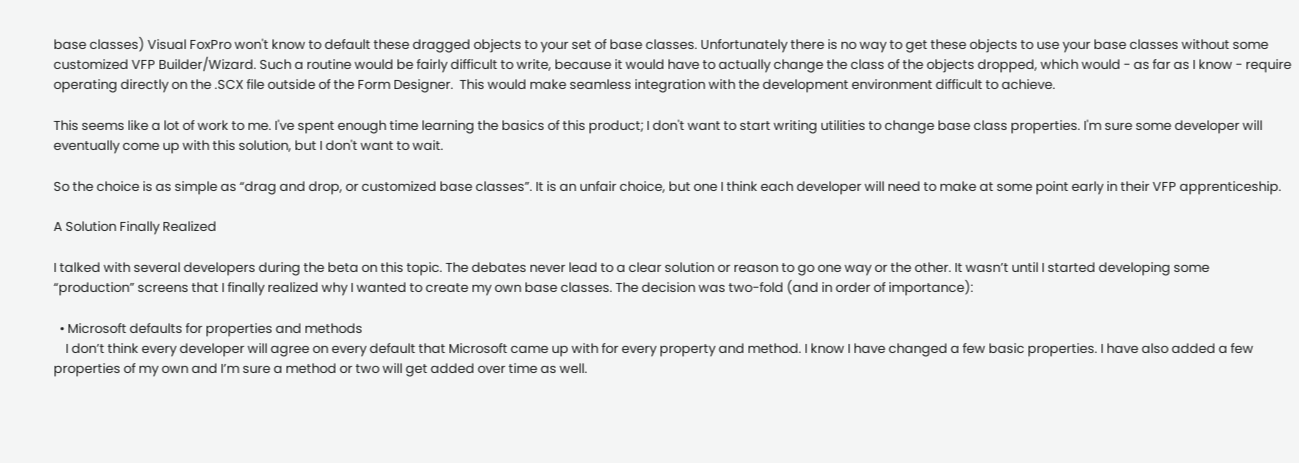base classes) Visual FoxPro won't know to default these dragged objects to your set of base classes. Unfortunately there is no way to get these objects to use your base classes without some customized VFP Builder/Wizard. Such a routine would be fairly difficult to write, because it would have to actually change the class of the objects dropped, which would - as far as I know - require operating directly on the .SCX file outside of the Form Designer.  This would make seamless integration with the development environment difficult to achieve.

This seems like a lot of work to me. I've spent enough time learning the basics of this product; I don't want to start writing utilities to change base class properties. I'm sure some developer will eventually come up with this solution, but I don't want to wait.

So the choice is as simple as “drag and drop, or customized base classes”. It is an unfair choice, but one I think each developer will need to make at some point early in their VFP apprenticeship.

A Solution Finally Realized

I talked with several developers during the beta on this topic. The debates never lead to a clear solution or reason to go one way or the other. It wasn’t until I started developing some “production” screens that I finally realized why I wanted to create my own base classes. The decision was two-fold (and in order of importance):

  • Microsoft defaults for properties and methods
    I don’t think every developer will agree on every default that Microsoft came up with for every property and method. I know I have changed a few basic properties. I have also added a few properties of my own and I’m sure a method or two will get added over time as well.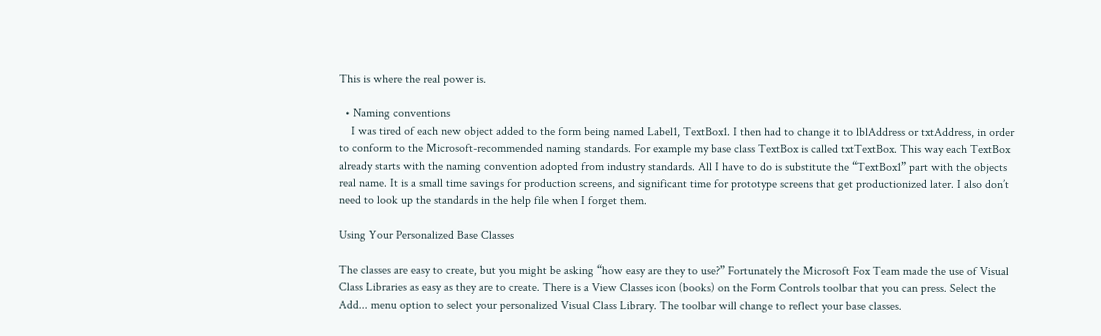This is where the real power is.

  • Naming conventions
    I was tired of each new object added to the form being named Label1, TextBox1. I then had to change it to lblAddress or txtAddress, in order to conform to the Microsoft-recommended naming standards. For example my base class TextBox is called txtTextBox. This way each TextBox already starts with the naming convention adopted from industry standards. All I have to do is substitute the “TextBox1” part with the objects real name. It is a small time savings for production screens, and significant time for prototype screens that get productionized later. I also don’t need to look up the standards in the help file when I forget them.

Using Your Personalized Base Classes

The classes are easy to create, but you might be asking “how easy are they to use?” Fortunately the Microsoft Fox Team made the use of Visual Class Libraries as easy as they are to create. There is a View Classes icon (books) on the Form Controls toolbar that you can press. Select the Add... menu option to select your personalized Visual Class Library. The toolbar will change to reflect your base classes.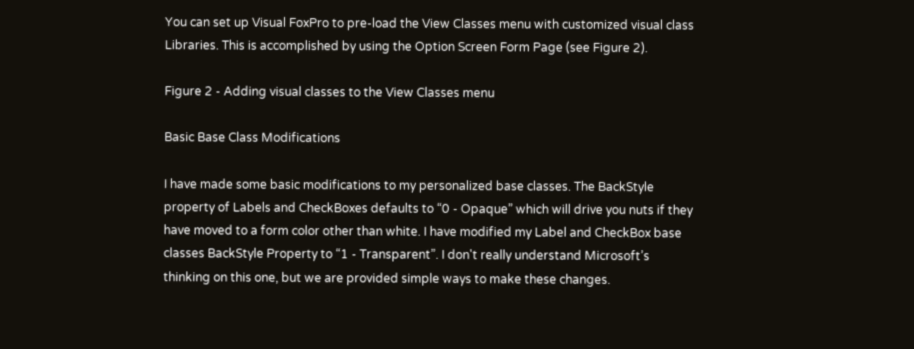You can set up Visual FoxPro to pre-load the View Classes menu with customized visual class Libraries. This is accomplished by using the Option Screen Form Page (see Figure 2).

Figure 2 - Adding visual classes to the View Classes menu

Basic Base Class Modifications

I have made some basic modifications to my personalized base classes. The BackStyle property of Labels and CheckBoxes defaults to “0 - Opaque” which will drive you nuts if they have moved to a form color other than white. I have modified my Label and CheckBox base classes BackStyle Property to “1 - Transparent”. I don't really understand Microsoft’s thinking on this one, but we are provided simple ways to make these changes.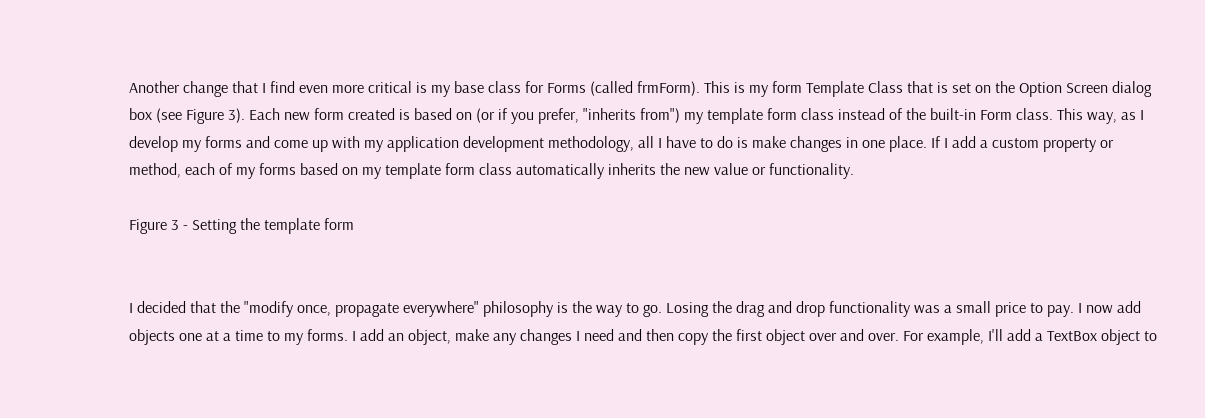Another change that I find even more critical is my base class for Forms (called frmForm). This is my form Template Class that is set on the Option Screen dialog box (see Figure 3). Each new form created is based on (or if you prefer, "inherits from") my template form class instead of the built-in Form class. This way, as I develop my forms and come up with my application development methodology, all I have to do is make changes in one place. If I add a custom property or method, each of my forms based on my template form class automatically inherits the new value or functionality.

Figure 3 - Setting the template form


I decided that the "modify once, propagate everywhere" philosophy is the way to go. Losing the drag and drop functionality was a small price to pay. I now add objects one at a time to my forms. I add an object, make any changes I need and then copy the first object over and over. For example, I'll add a TextBox object to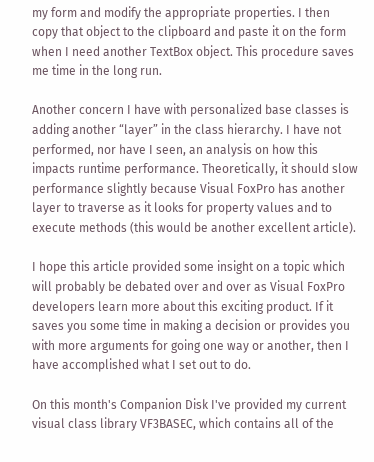my form and modify the appropriate properties. I then copy that object to the clipboard and paste it on the form when I need another TextBox object. This procedure saves me time in the long run.

Another concern I have with personalized base classes is adding another “layer” in the class hierarchy. I have not performed, nor have I seen, an analysis on how this impacts runtime performance. Theoretically, it should slow performance slightly because Visual FoxPro has another layer to traverse as it looks for property values and to execute methods (this would be another excellent article).

I hope this article provided some insight on a topic which will probably be debated over and over as Visual FoxPro developers learn more about this exciting product. If it saves you some time in making a decision or provides you with more arguments for going one way or another, then I have accomplished what I set out to do.

On this month's Companion Disk I've provided my current visual class library VF3BASEC, which contains all of the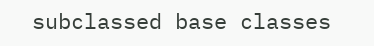subclassed base classes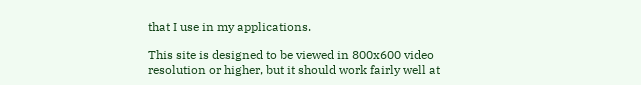that I use in my applications.

This site is designed to be viewed in 800x600 video resolution or higher, but it should work fairly well at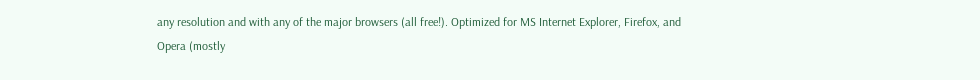any resolution and with any of the major browsers (all free!). Optimized for MS Internet Explorer, Firefox, and Opera (mostly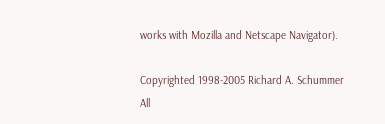works with Mozilla and Netscape Navigator).

Copyrighted 1998-2005 Richard A. Schummer
All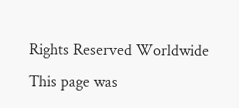Rights Reserved Worldwide
This page was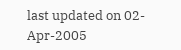last updated on 02-Apr-2005